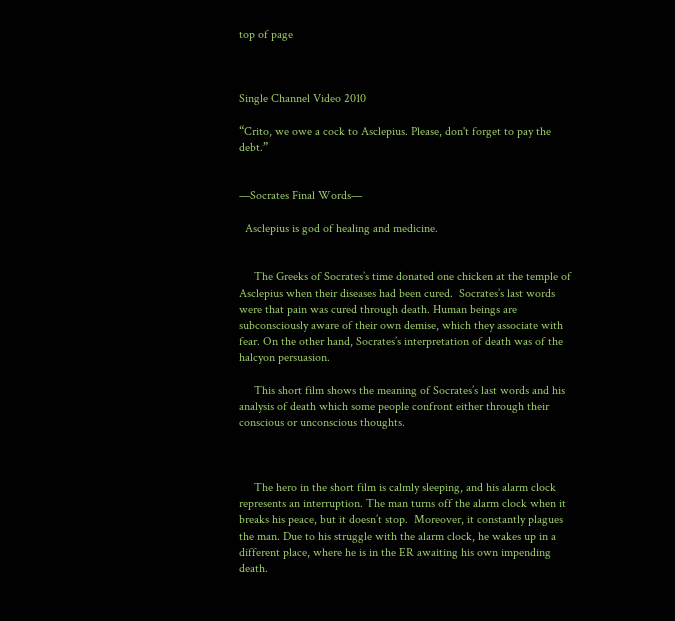top of page



Single Channel Video 2010

“Crito, we owe a cock to Asclepius. Please, don't forget to pay the debt.”


—Socrates Final Words—

  Asclepius is god of healing and medicine.


     The Greeks of Socrates’s time donated one chicken at the temple of Asclepius when their diseases had been cured.  Socrates’s last words were that pain was cured through death. Human beings are subconsciously aware of their own demise, which they associate with fear. On the other hand, Socrates’s interpretation of death was of the halcyon persuasion.

     This short film shows the meaning of Socrates’s last words and his analysis of death which some people confront either through their conscious or unconscious thoughts.



     The hero in the short film is calmly sleeping, and his alarm clock represents an interruption. The man turns off the alarm clock when it breaks his peace, but it doesn’t stop.  Moreover, it constantly plagues the man. Due to his struggle with the alarm clock, he wakes up in a different place, where he is in the ER awaiting his own impending death.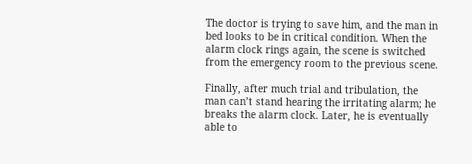The doctor is trying to save him, and the man in bed looks to be in critical condition. When the alarm clock rings again, the scene is switched from the emergency room to the previous scene.

Finally, after much trial and tribulation, the man can’t stand hearing the irritating alarm; he breaks the alarm clock. Later, he is eventually able to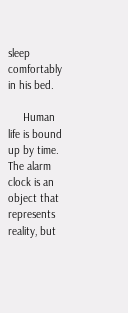sleep comfortably in his bed.

     Human life is bound up by time. The alarm clock is an object that represents reality, but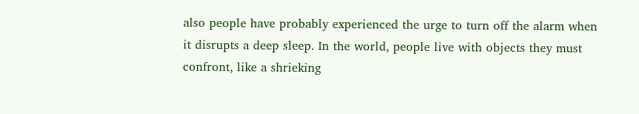also people have probably experienced the urge to turn off the alarm when it disrupts a deep sleep. In the world, people live with objects they must confront, like a shrieking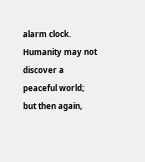alarm clock. Humanity may not discover a peaceful world; but then again,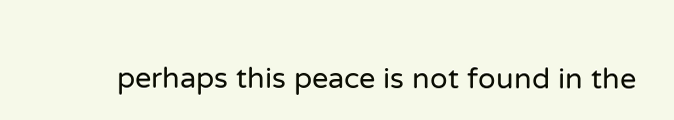perhaps this peace is not found in the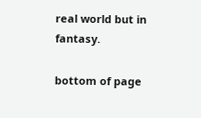real world but in fantasy.

bottom of page